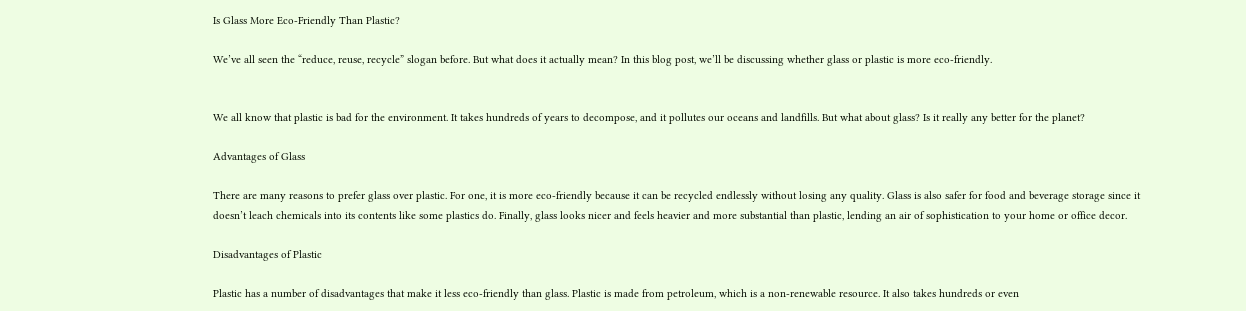Is Glass More Eco-Friendly Than Plastic?

We’ve all seen the “reduce, reuse, recycle” slogan before. But what does it actually mean? In this blog post, we’ll be discussing whether glass or plastic is more eco-friendly.


We all know that plastic is bad for the environment. It takes hundreds of years to decompose, and it pollutes our oceans and landfills. But what about glass? Is it really any better for the planet?

Advantages of Glass

There are many reasons to prefer glass over plastic. For one, it is more eco-friendly because it can be recycled endlessly without losing any quality. Glass is also safer for food and beverage storage since it doesn’t leach chemicals into its contents like some plastics do. Finally, glass looks nicer and feels heavier and more substantial than plastic, lending an air of sophistication to your home or office decor.

Disadvantages of Plastic

Plastic has a number of disadvantages that make it less eco-friendly than glass. Plastic is made from petroleum, which is a non-renewable resource. It also takes hundreds or even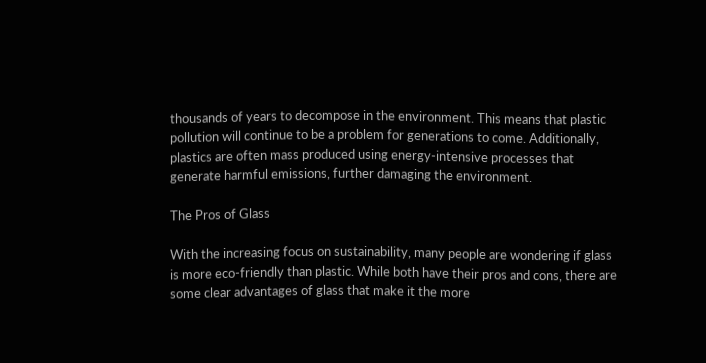thousands of years to decompose in the environment. This means that plastic pollution will continue to be a problem for generations to come. Additionally, plastics are often mass produced using energy-intensive processes that generate harmful emissions, further damaging the environment.

The Pros of Glass

With the increasing focus on sustainability, many people are wondering if glass is more eco-friendly than plastic. While both have their pros and cons, there are some clear advantages of glass that make it the more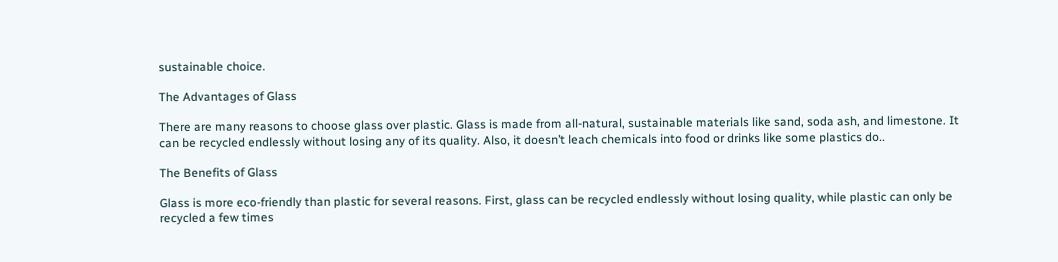sustainable choice.

The Advantages of Glass

There are many reasons to choose glass over plastic. Glass is made from all-natural, sustainable materials like sand, soda ash, and limestone. It can be recycled endlessly without losing any of its quality. Also, it doesn’t leach chemicals into food or drinks like some plastics do..

The Benefits of Glass

Glass is more eco-friendly than plastic for several reasons. First, glass can be recycled endlessly without losing quality, while plastic can only be recycled a few times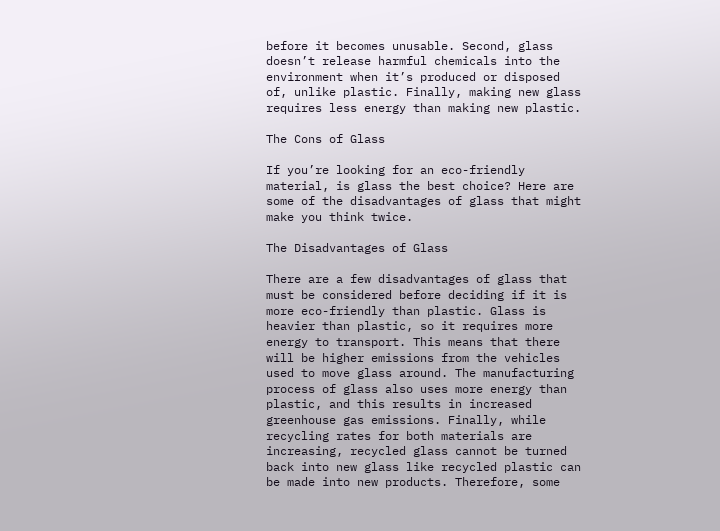before it becomes unusable. Second, glass doesn’t release harmful chemicals into the environment when it’s produced or disposed of, unlike plastic. Finally, making new glass requires less energy than making new plastic.

The Cons of Glass

If you’re looking for an eco-friendly material, is glass the best choice? Here are some of the disadvantages of glass that might make you think twice.

The Disadvantages of Glass

There are a few disadvantages of glass that must be considered before deciding if it is more eco-friendly than plastic. Glass is heavier than plastic, so it requires more energy to transport. This means that there will be higher emissions from the vehicles used to move glass around. The manufacturing process of glass also uses more energy than plastic, and this results in increased greenhouse gas emissions. Finally, while recycling rates for both materials are increasing, recycled glass cannot be turned back into new glass like recycled plastic can be made into new products. Therefore, some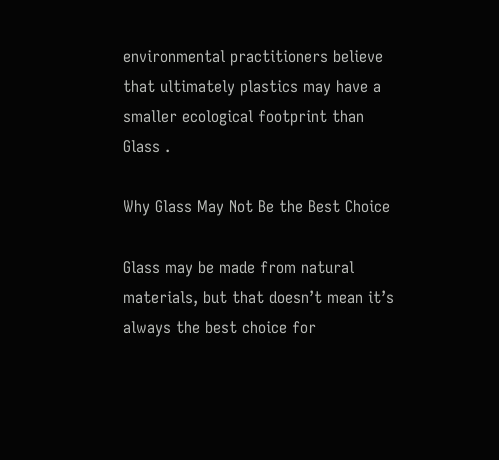environmental practitioners believe that ultimately plastics may have a smaller ecological footprint than Glass .

Why Glass May Not Be the Best Choice

Glass may be made from natural materials, but that doesn’t mean it’s always the best choice for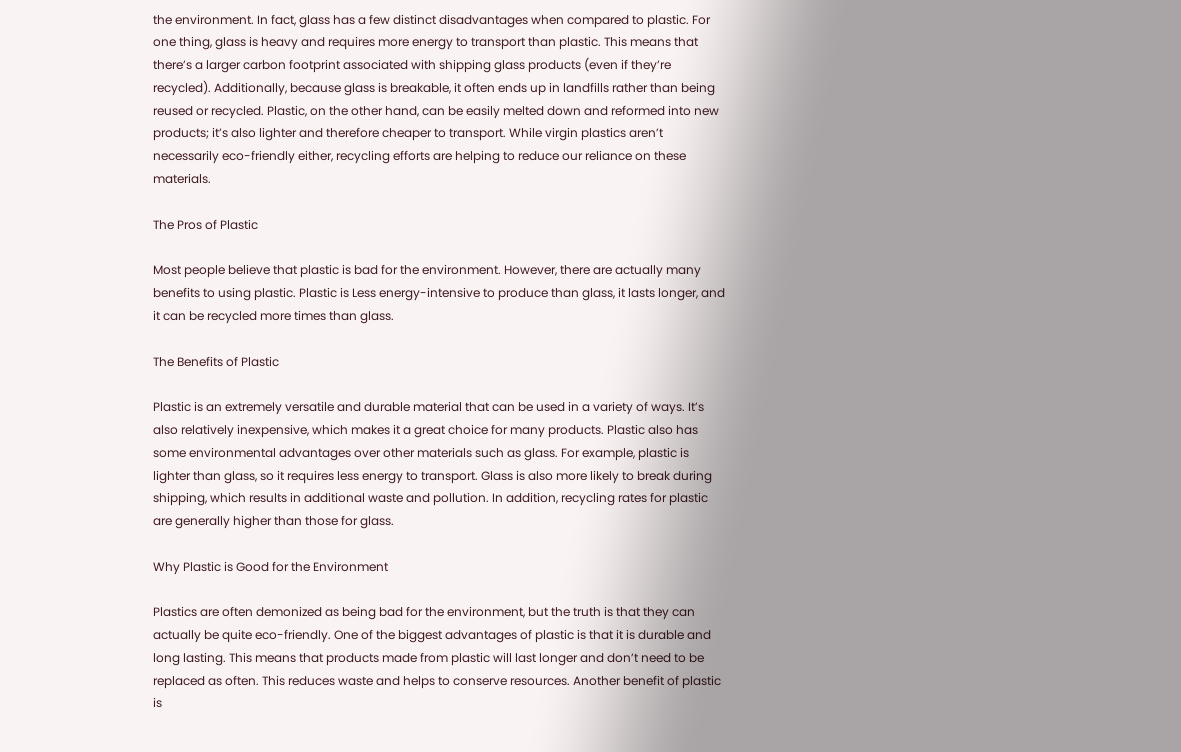the environment. In fact, glass has a few distinct disadvantages when compared to plastic. For one thing, glass is heavy and requires more energy to transport than plastic. This means that there’s a larger carbon footprint associated with shipping glass products (even if they’re recycled). Additionally, because glass is breakable, it often ends up in landfills rather than being reused or recycled. Plastic, on the other hand, can be easily melted down and reformed into new products; it’s also lighter and therefore cheaper to transport. While virgin plastics aren’t necessarily eco-friendly either, recycling efforts are helping to reduce our reliance on these materials.

The Pros of Plastic

Most people believe that plastic is bad for the environment. However, there are actually many benefits to using plastic. Plastic is Less energy-intensive to produce than glass, it lasts longer, and it can be recycled more times than glass.

The Benefits of Plastic

Plastic is an extremely versatile and durable material that can be used in a variety of ways. It’s also relatively inexpensive, which makes it a great choice for many products. Plastic also has some environmental advantages over other materials such as glass. For example, plastic is lighter than glass, so it requires less energy to transport. Glass is also more likely to break during shipping, which results in additional waste and pollution. In addition, recycling rates for plastic are generally higher than those for glass.

Why Plastic is Good for the Environment

Plastics are often demonized as being bad for the environment, but the truth is that they can actually be quite eco-friendly. One of the biggest advantages of plastic is that it is durable and long lasting. This means that products made from plastic will last longer and don’t need to be replaced as often. This reduces waste and helps to conserve resources. Another benefit of plastic is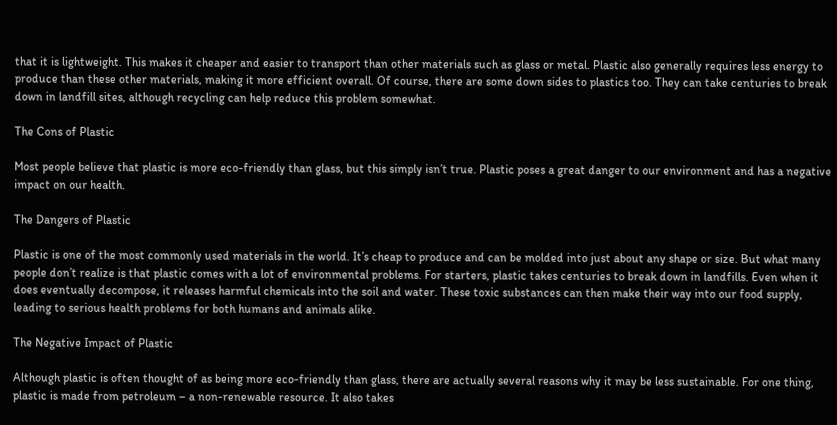that it is lightweight. This makes it cheaper and easier to transport than other materials such as glass or metal. Plastic also generally requires less energy to produce than these other materials, making it more efficient overall. Of course, there are some down sides to plastics too. They can take centuries to break down in landfill sites, although recycling can help reduce this problem somewhat.

The Cons of Plastic

Most people believe that plastic is more eco-friendly than glass, but this simply isn’t true. Plastic poses a great danger to our environment and has a negative impact on our health.

The Dangers of Plastic

Plastic is one of the most commonly used materials in the world. It’s cheap to produce and can be molded into just about any shape or size. But what many people don’t realize is that plastic comes with a lot of environmental problems. For starters, plastic takes centuries to break down in landfills. Even when it does eventually decompose, it releases harmful chemicals into the soil and water. These toxic substances can then make their way into our food supply, leading to serious health problems for both humans and animals alike.

The Negative Impact of Plastic

Although plastic is often thought of as being more eco-friendly than glass, there are actually several reasons why it may be less sustainable. For one thing, plastic is made from petroleum – a non-renewable resource. It also takes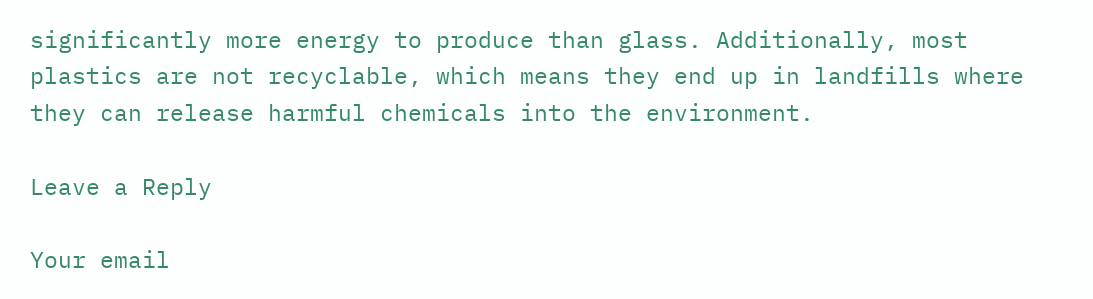significantly more energy to produce than glass. Additionally, most plastics are not recyclable, which means they end up in landfills where they can release harmful chemicals into the environment.

Leave a Reply

Your email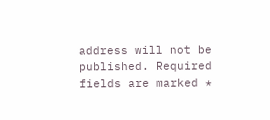address will not be published. Required fields are marked *